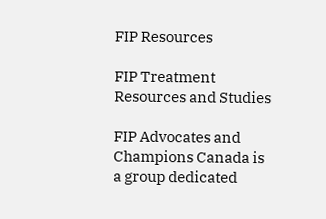FIP Resources

FIP Treatment Resources and Studies

FIP Advocates and Champions Canada is a group dedicated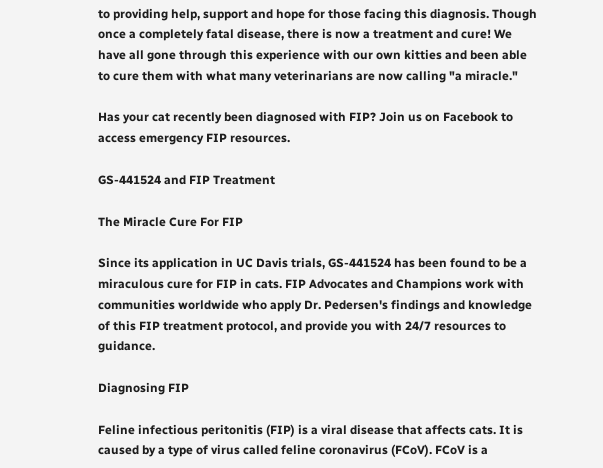to providing help, support and hope for those facing this diagnosis. Though once a completely fatal disease, there is now a treatment and cure! We have all gone through this experience with our own kitties and been able to cure them with what many veterinarians are now calling "a miracle."

Has your cat recently been diagnosed with FIP? Join us on Facebook to access emergency FIP resources.

GS-441524 and FIP Treatment

The Miracle Cure For FIP

Since its application in UC Davis trials, GS-441524 has been found to be a miraculous cure for FIP in cats. FIP Advocates and Champions work with communities worldwide who apply Dr. Pedersen's findings and knowledge of this FIP treatment protocol, and provide you with 24/7 resources to guidance.

Diagnosing FIP

Feline infectious peritonitis (FIP) is a viral disease that affects cats. It is caused by a type of virus called feline coronavirus (FCoV). FCoV is a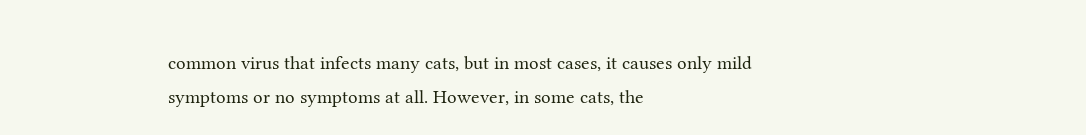common virus that infects many cats, but in most cases, it causes only mild symptoms or no symptoms at all. However, in some cats, the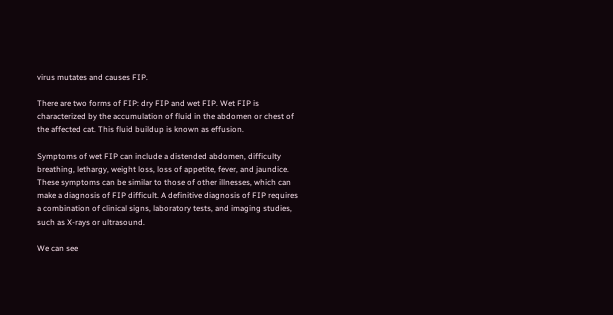virus mutates and causes FIP.

There are two forms of FIP: dry FIP and wet FIP. Wet FIP is characterized by the accumulation of fluid in the abdomen or chest of the affected cat. This fluid buildup is known as effusion.

Symptoms of wet FIP can include a distended abdomen, difficulty breathing, lethargy, weight loss, loss of appetite, fever, and jaundice. These symptoms can be similar to those of other illnesses, which can make a diagnosis of FIP difficult. A definitive diagnosis of FIP requires a combination of clinical signs, laboratory tests, and imaging studies, such as X-rays or ultrasound.

We can see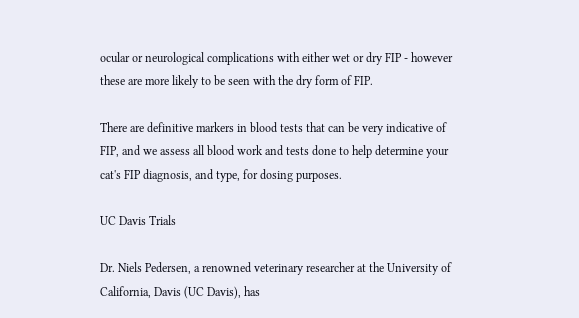ocular or neurological complications with either wet or dry FIP - however these are more likely to be seen with the dry form of FIP.

There are definitive markers in blood tests that can be very indicative of FIP, and we assess all blood work and tests done to help determine your cat's FIP diagnosis, and type, for dosing purposes.

UC Davis Trials

Dr. Niels Pedersen, a renowned veterinary researcher at the University of California, Davis (UC Davis), has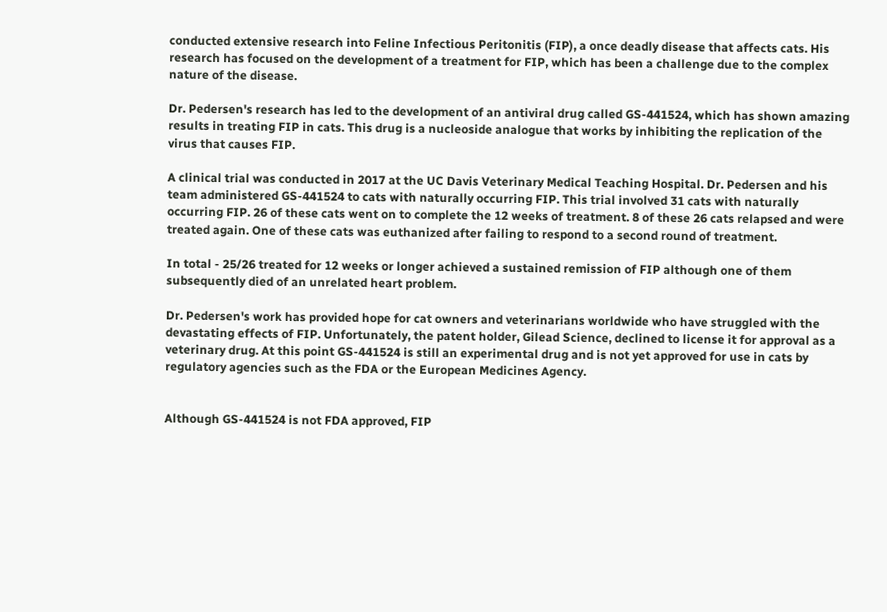conducted extensive research into Feline Infectious Peritonitis (FIP), a once deadly disease that affects cats. His research has focused on the development of a treatment for FIP, which has been a challenge due to the complex nature of the disease.

Dr. Pedersen's research has led to the development of an antiviral drug called GS-441524, which has shown amazing results in treating FIP in cats. This drug is a nucleoside analogue that works by inhibiting the replication of the virus that causes FIP.

A clinical trial was conducted in 2017 at the UC Davis Veterinary Medical Teaching Hospital. Dr. Pedersen and his team administered GS-441524 to cats with naturally occurring FIP. This trial involved 31 cats with naturally occurring FIP. 26 of these cats went on to complete the 12 weeks of treatment. 8 of these 26 cats relapsed and were treated again. One of these cats was euthanized after failing to respond to a second round of treatment.

In total - 25/26 treated for 12 weeks or longer achieved a sustained remission of FIP although one of them subsequently died of an unrelated heart problem.

Dr. Pedersen's work has provided hope for cat owners and veterinarians worldwide who have struggled with the devastating effects of FIP. Unfortunately, the patent holder, Gilead Science, declined to license it for approval as a veterinary drug. At this point GS-441524 is still an experimental drug and is not yet approved for use in cats by regulatory agencies such as the FDA or the European Medicines Agency.


Although GS-441524 is not FDA approved, FIP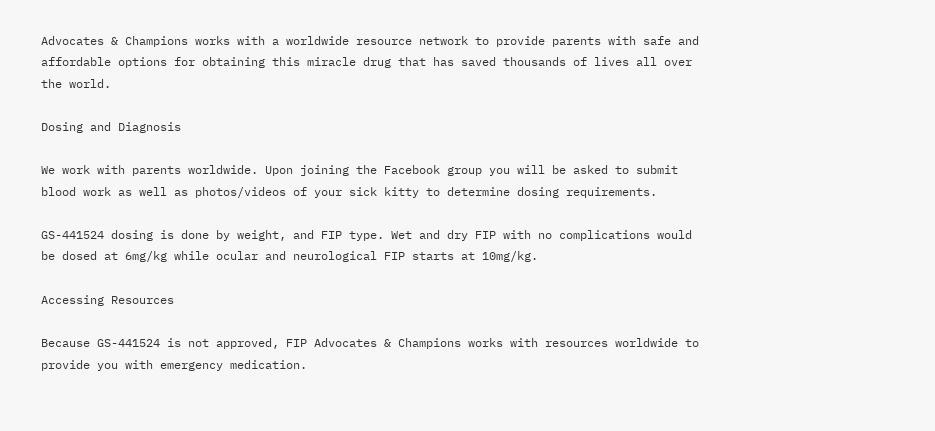Advocates & Champions works with a worldwide resource network to provide parents with safe and affordable options for obtaining this miracle drug that has saved thousands of lives all over the world.

Dosing and Diagnosis

We work with parents worldwide. Upon joining the Facebook group you will be asked to submit blood work as well as photos/videos of your sick kitty to determine dosing requirements.

GS-441524 dosing is done by weight, and FIP type. Wet and dry FIP with no complications would be dosed at 6mg/kg while ocular and neurological FIP starts at 10mg/kg.

Accessing Resources

Because GS-441524 is not approved, FIP Advocates & Champions works with resources worldwide to provide you with emergency medication.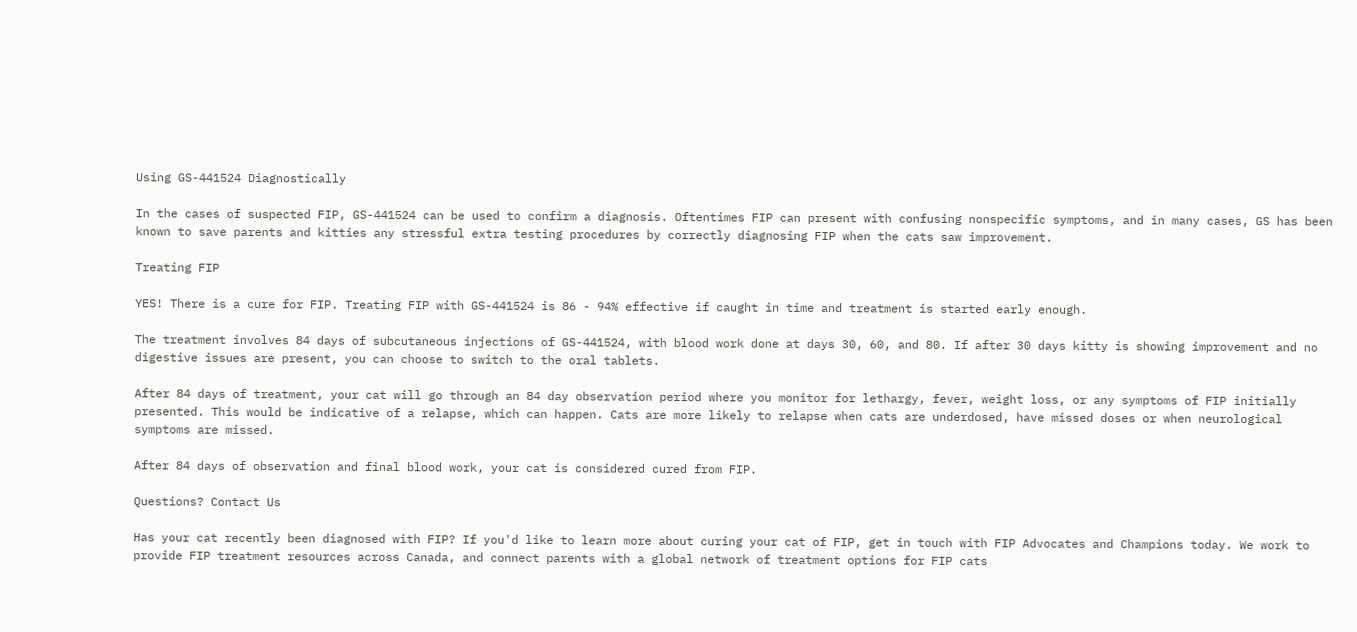Using GS-441524 Diagnostically

In the cases of suspected FIP, GS-441524 can be used to confirm a diagnosis. Oftentimes FIP can present with confusing nonspecific symptoms, and in many cases, GS has been known to save parents and kitties any stressful extra testing procedures by correctly diagnosing FIP when the cats saw improvement.

Treating FIP

YES! There is a cure for FIP. Treating FIP with GS-441524 is 86 - 94% effective if caught in time and treatment is started early enough.

The treatment involves 84 days of subcutaneous injections of GS-441524, with blood work done at days 30, 60, and 80. If after 30 days kitty is showing improvement and no digestive issues are present, you can choose to switch to the oral tablets.

After 84 days of treatment, your cat will go through an 84 day observation period where you monitor for lethargy, fever, weight loss, or any symptoms of FIP initially presented. This would be indicative of a relapse, which can happen. Cats are more likely to relapse when cats are underdosed, have missed doses or when neurological symptoms are missed.

After 84 days of observation and final blood work, your cat is considered cured from FIP.

Questions? Contact Us

Has your cat recently been diagnosed with FIP? If you'd like to learn more about curing your cat of FIP, get in touch with FIP Advocates and Champions today. We work to provide FIP treatment resources across Canada, and connect parents with a global network of treatment options for FIP cats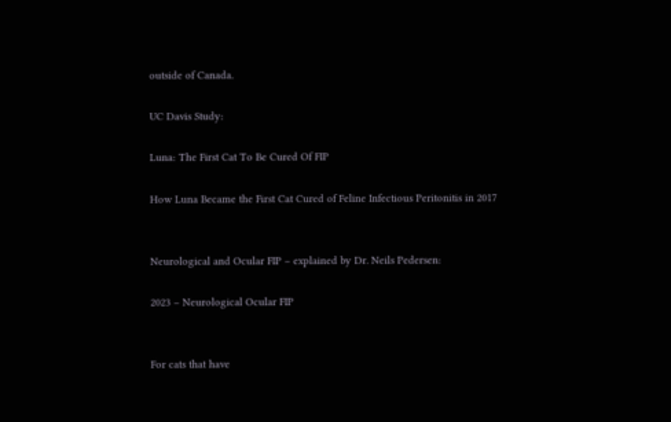outside of Canada.

UC Davis Study:

Luna: The First Cat To Be Cured Of FIP

How Luna Became the First Cat Cured of Feline Infectious Peritonitis in 2017


Neurological and Ocular FIP – explained by Dr. Neils Pedersen:

2023 – Neurological Ocular FIP


For cats that have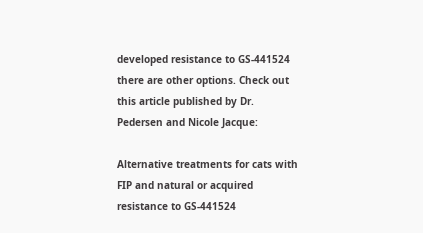developed resistance to GS-441524 there are other options. Check out this article published by Dr. Pedersen and Nicole Jacque:

Alternative treatments for cats with FIP and natural or acquired resistance to GS-441524